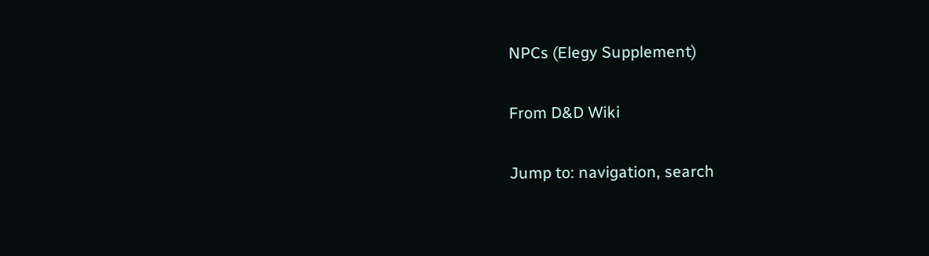NPCs (Elegy Supplement)

From D&D Wiki

Jump to: navigation, search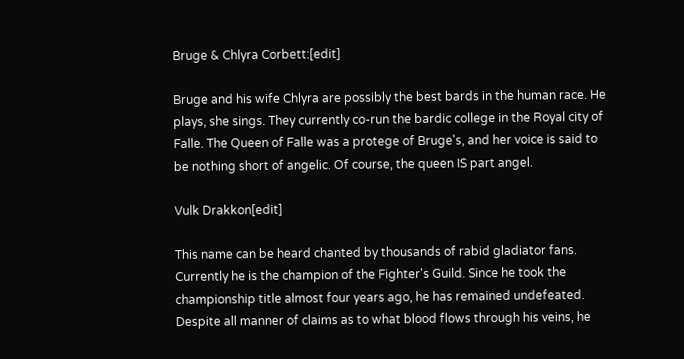Bruge & Chlyra Corbett:[edit]

Bruge and his wife Chlyra are possibly the best bards in the human race. He plays, she sings. They currently co-run the bardic college in the Royal city of Falle. The Queen of Falle was a protege of Bruge's, and her voice is said to be nothing short of angelic. Of course, the queen IS part angel.

Vulk Drakkon[edit]

This name can be heard chanted by thousands of rabid gladiator fans. Currently he is the champion of the Fighter's Guild. Since he took the championship title almost four years ago, he has remained undefeated. Despite all manner of claims as to what blood flows through his veins, he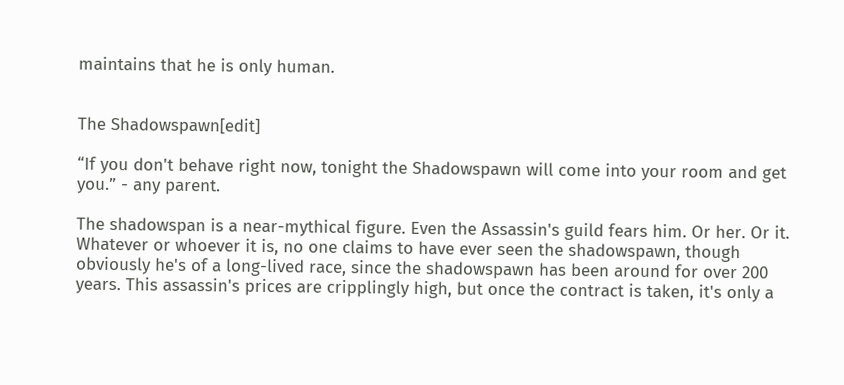maintains that he is only human.


The Shadowspawn[edit]

“If you don't behave right now, tonight the Shadowspawn will come into your room and get you.” - any parent.

The shadowspan is a near-mythical figure. Even the Assassin's guild fears him. Or her. Or it. Whatever or whoever it is, no one claims to have ever seen the shadowspawn, though obviously he's of a long-lived race, since the shadowspawn has been around for over 200 years. This assassin's prices are cripplingly high, but once the contract is taken, it's only a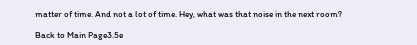matter of time. And not a lot of time. Hey, what was that noise in the next room?

Back to Main Page3.5e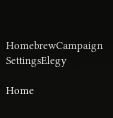HomebrewCampaign SettingsElegy

Home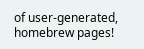of user-generated,
homebrew pages!